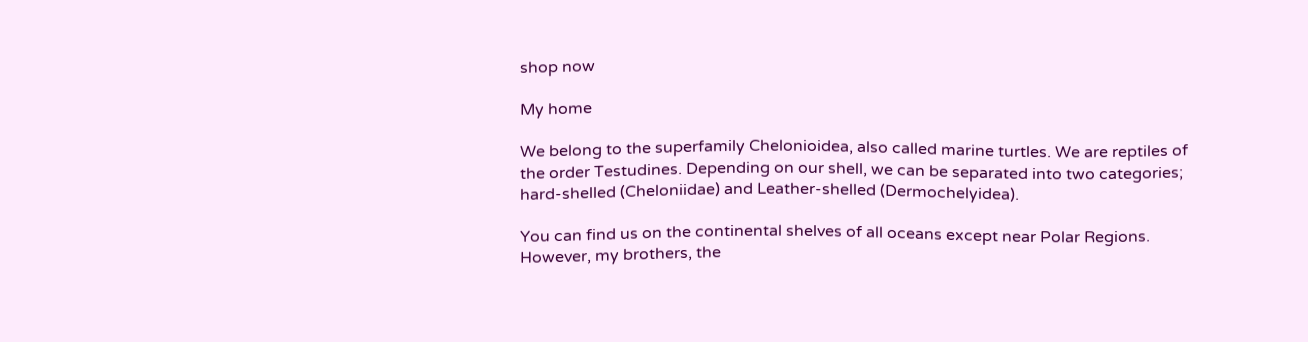shop now

My home

We belong to the superfamily Chelonioidea, also called marine turtles. We are reptiles of the order Testudines. Depending on our shell, we can be separated into two categories; hard-shelled (Cheloniidae) and Leather-shelled (Dermochelyidea).

You can find us on the continental shelves of all oceans except near Polar Regions. However, my brothers, the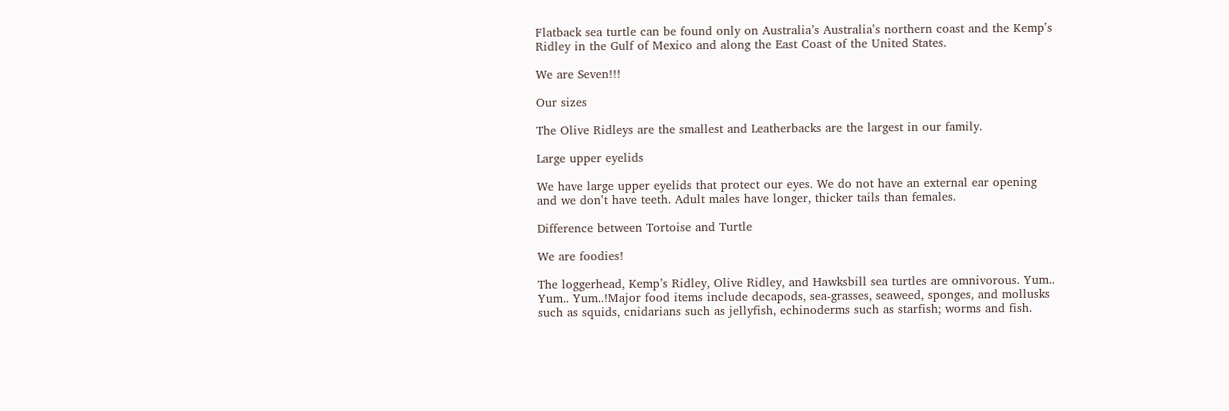Flatback sea turtle can be found only on Australia’s Australia‛s northern coast and the Kemp‛s Ridley in the Gulf of Mexico and along the East Coast of the United States.

We are Seven!!!

Our sizes

The Olive Ridleys are the smallest and Leatherbacks are the largest in our family.

Large upper eyelids

We have large upper eyelids that protect our eyes. We do not have an external ear opening and we don‛t have teeth. Adult males have longer, thicker tails than females.

Difference between Tortoise and Turtle

We are foodies!

The loggerhead, Kemp’s Ridley, Olive Ridley, and Hawksbill sea turtles are omnivorous. Yum.. Yum.. Yum..!Major food items include decapods, sea-grasses, seaweed, sponges, and mollusks such as squids, cnidarians such as jellyfish, echinoderms such as starfish; worms and fish.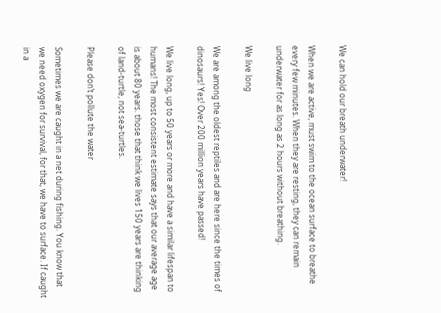We can hold our breath underwater!

When we are active, must swim to the ocean surface to breathe every few minutes. When they are resting, they can remain underwater for as long as 2 hours without breathing.

We live long

We are among the oldest reptiles and are here since the times of dinosaurs! Yes! Over 200 million years have passed!

We live long, up to 50 years or more and have a similar lifespan to humans! The most consistent estimate says that our average age is about 80 years. those that think we lives 150 years are thinking of land-turtle, not sea-turtles.

Please don’t pollute the water

Sometimes we are caught in a net during fishing. You know that we need oxygen for survival, for that, we have to surface. If caught in a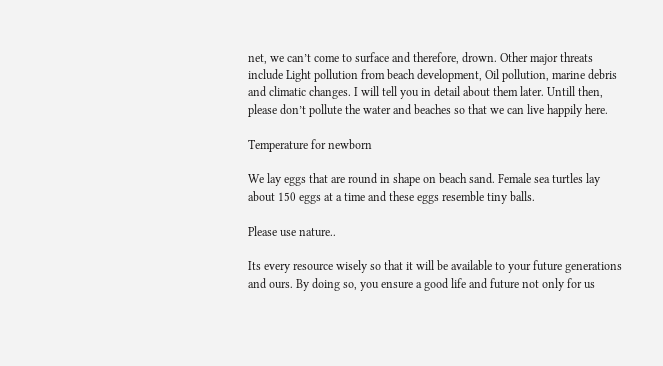net, we can’t come to surface and therefore, drown. Other major threats include Light pollution from beach development, Oil pollution, marine debris and climatic changes. I will tell you in detail about them later. Untill then, please don’t pollute the water and beaches so that we can live happily here.

Temperature for newborn

We lay eggs that are round in shape on beach sand. Female sea turtles lay about 150 eggs at a time and these eggs resemble tiny balls.

Please use nature..

Its every resource wisely so that it will be available to your future generations and ours. By doing so, you ensure a good life and future not only for us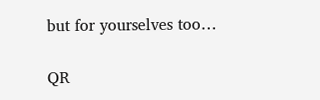but for yourselves too…

QR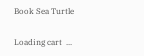Book Sea Turtle

Loading cart  ...